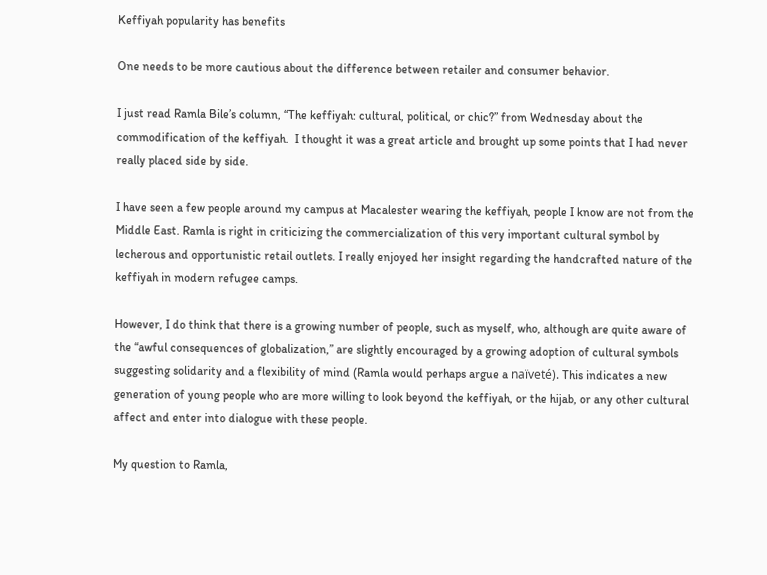Keffiyah popularity has benefits

One needs to be more cautious about the difference between retailer and consumer behavior.

I just read Ramla Bile’s column, “The keffiyah: cultural, political, or chic?” from Wednesday about the commodification of the keffiyah.  I thought it was a great article and brought up some points that I had never really placed side by side.

I have seen a few people around my campus at Macalester wearing the keffiyah, people I know are not from the Middle East. Ramla is right in criticizing the commercialization of this very important cultural symbol by lecherous and opportunistic retail outlets. I really enjoyed her insight regarding the handcrafted nature of the keffiyah in modern refugee camps.

However, I do think that there is a growing number of people, such as myself, who, although are quite aware of the “awful consequences of globalization,” are slightly encouraged by a growing adoption of cultural symbols suggesting solidarity and a flexibility of mind (Ramla would perhaps argue a naïveté). This indicates a new generation of young people who are more willing to look beyond the keffiyah, or the hijab, or any other cultural affect and enter into dialogue with these people.

My question to Ramla,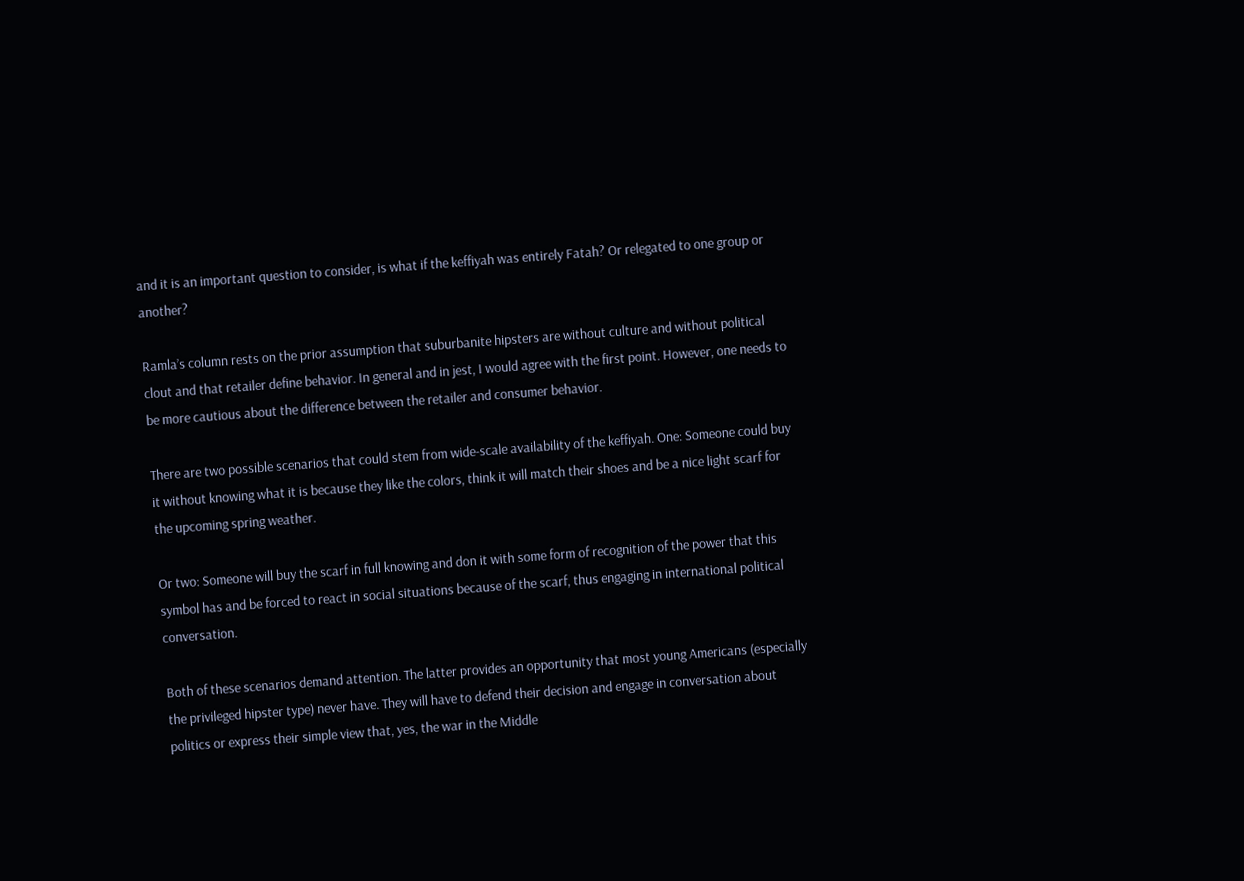and it is an important question to consider, is what if the keffiyah was entirely Fatah? Or relegated to one group or another?

Ramla’s column rests on the prior assumption that suburbanite hipsters are without culture and without political clout and that retailer define behavior. In general and in jest, I would agree with the first point. However, one needs to be more cautious about the difference between the retailer and consumer behavior.

There are two possible scenarios that could stem from wide-scale availability of the keffiyah. One: Someone could buy it without knowing what it is because they like the colors, think it will match their shoes and be a nice light scarf for the upcoming spring weather.

Or two: Someone will buy the scarf in full knowing and don it with some form of recognition of the power that this symbol has and be forced to react in social situations because of the scarf, thus engaging in international political conversation.

Both of these scenarios demand attention. The latter provides an opportunity that most young Americans (especially the privileged hipster type) never have. They will have to defend their decision and engage in conversation about politics or express their simple view that, yes, the war in the Middle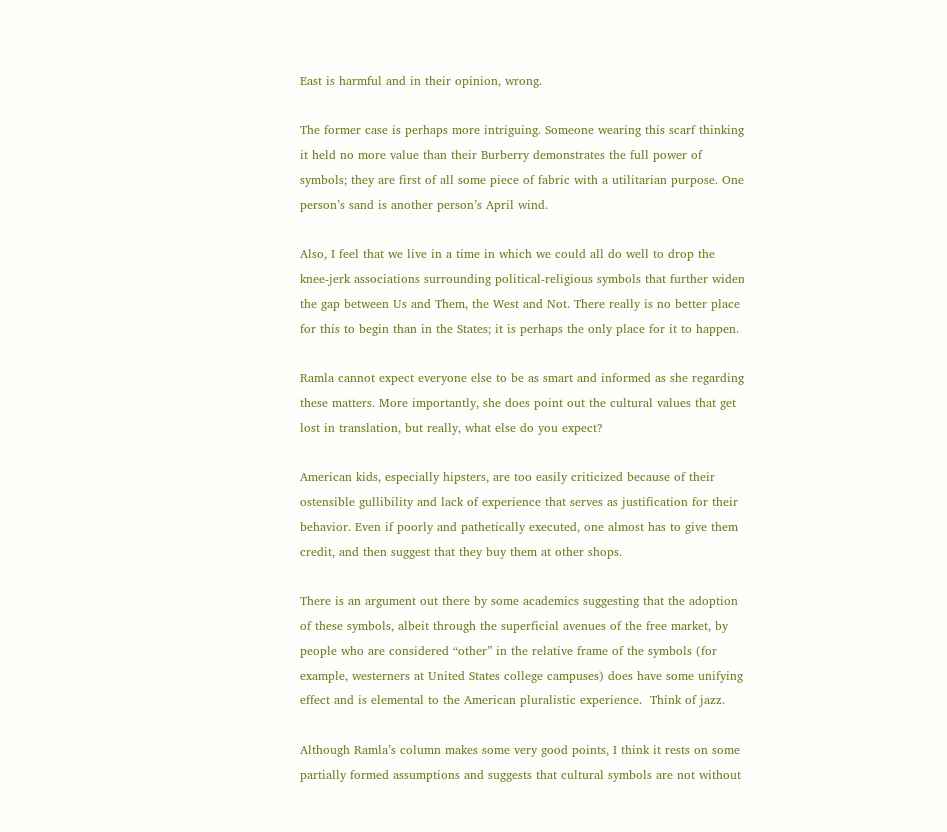East is harmful and in their opinion, wrong.

The former case is perhaps more intriguing. Someone wearing this scarf thinking it held no more value than their Burberry demonstrates the full power of symbols; they are first of all some piece of fabric with a utilitarian purpose. One person’s sand is another person’s April wind.

Also, I feel that we live in a time in which we could all do well to drop the knee-jerk associations surrounding political-religious symbols that further widen the gap between Us and Them, the West and Not. There really is no better place for this to begin than in the States; it is perhaps the only place for it to happen.

Ramla cannot expect everyone else to be as smart and informed as she regarding these matters. More importantly, she does point out the cultural values that get lost in translation, but really, what else do you expect?

American kids, especially hipsters, are too easily criticized because of their ostensible gullibility and lack of experience that serves as justification for their behavior. Even if poorly and pathetically executed, one almost has to give them credit, and then suggest that they buy them at other shops.

There is an argument out there by some academics suggesting that the adoption of these symbols, albeit through the superficial avenues of the free market, by people who are considered “other” in the relative frame of the symbols (for example, westerners at United States college campuses) does have some unifying effect and is elemental to the American pluralistic experience.  Think of jazz.

Although Ramla’s column makes some very good points, I think it rests on some partially formed assumptions and suggests that cultural symbols are not without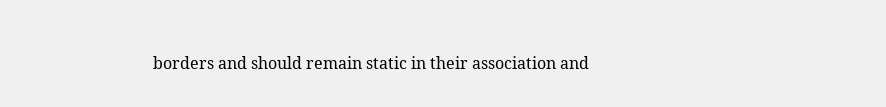borders and should remain static in their association and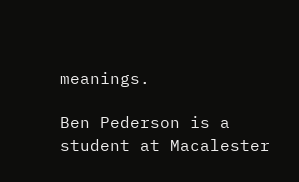meanings.

Ben Pederson is a student at Macalester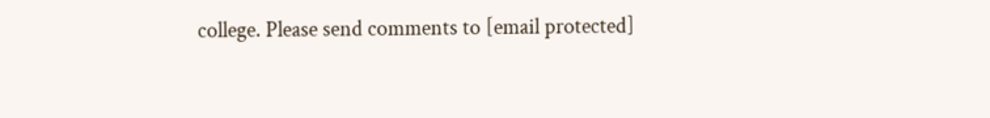college. Please send comments to [email protected]